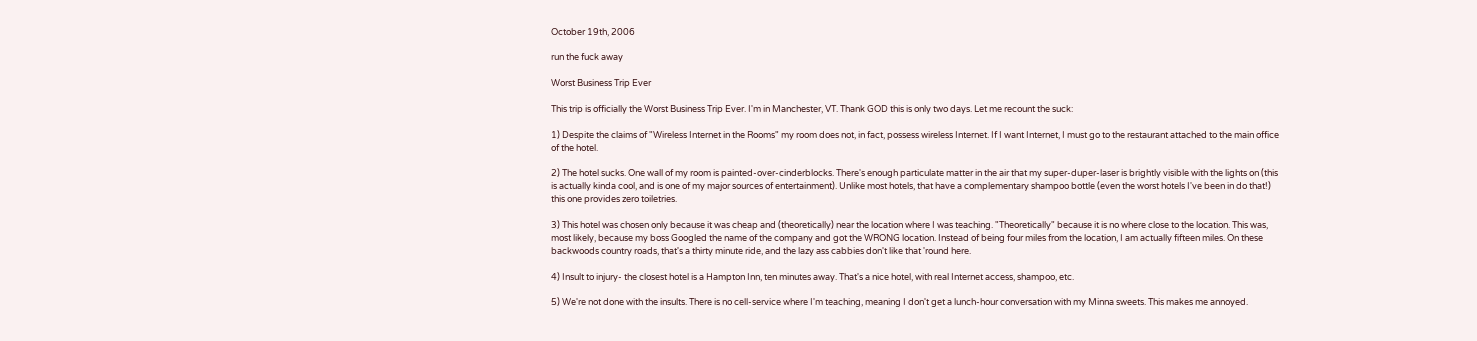October 19th, 2006

run the fuck away

Worst Business Trip Ever

This trip is officially the Worst Business Trip Ever. I'm in Manchester, VT. Thank GOD this is only two days. Let me recount the suck:

1) Despite the claims of "Wireless Internet in the Rooms" my room does not, in fact, possess wireless Internet. If I want Internet, I must go to the restaurant attached to the main office of the hotel.

2) The hotel sucks. One wall of my room is painted-over-cinderblocks. There's enough particulate matter in the air that my super-duper-laser is brightly visible with the lights on (this is actually kinda cool, and is one of my major sources of entertainment). Unlike most hotels, that have a complementary shampoo bottle (even the worst hotels I've been in do that!) this one provides zero toiletries.

3) This hotel was chosen only because it was cheap and (theoretically) near the location where I was teaching. "Theoretically" because it is no where close to the location. This was, most likely, because my boss Googled the name of the company and got the WRONG location. Instead of being four miles from the location, I am actually fifteen miles. On these backwoods country roads, that's a thirty minute ride, and the lazy ass cabbies don't like that 'round here.

4) Insult to injury- the closest hotel is a Hampton Inn, ten minutes away. That's a nice hotel, with real Internet access, shampoo, etc.

5) We're not done with the insults. There is no cell-service where I'm teaching, meaning I don't get a lunch-hour conversation with my Minna sweets. This makes me annoyed.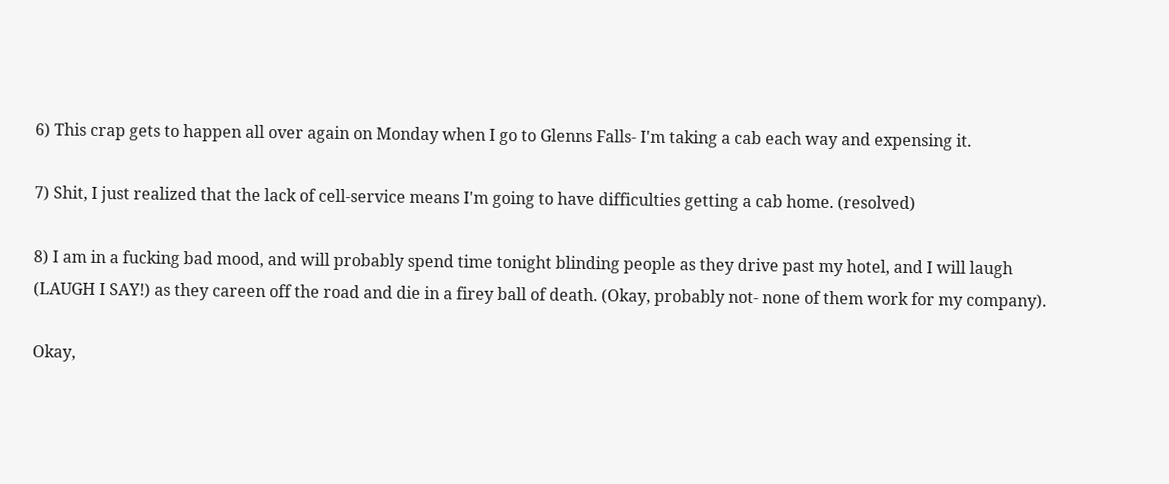6) This crap gets to happen all over again on Monday when I go to Glenns Falls- I'm taking a cab each way and expensing it.

7) Shit, I just realized that the lack of cell-service means I'm going to have difficulties getting a cab home. (resolved)

8) I am in a fucking bad mood, and will probably spend time tonight blinding people as they drive past my hotel, and I will laugh (LAUGH I SAY!) as they careen off the road and die in a firey ball of death. (Okay, probably not- none of them work for my company).

Okay,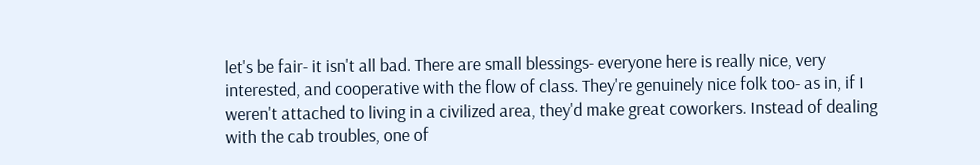let's be fair- it isn't all bad. There are small blessings- everyone here is really nice, very interested, and cooperative with the flow of class. They're genuinely nice folk too- as in, if I weren't attached to living in a civilized area, they'd make great coworkers. Instead of dealing with the cab troubles, one of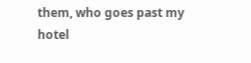them, who goes past my hotel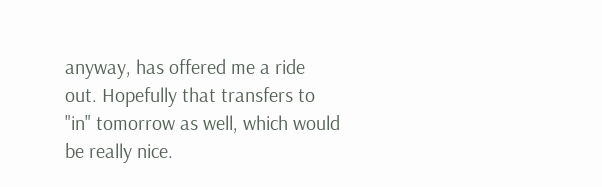anyway, has offered me a ride out. Hopefully that transfers to "in" tomorrow as well, which would be really nice.